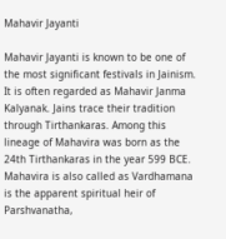Mahavir Jayanti

Mahavir Jayanti is known to be one of the most significant festivals in Jainism. It is often regarded as Mahavir Janma Kalyanak. Jains trace their tradition through Tirthankaras. Among this lineage of Mahavira was born as the 24th Tirthankaras in the year 599 BCE. Mahavira is also called as Vardhamana is the apparent spiritual heir of Parshvanatha,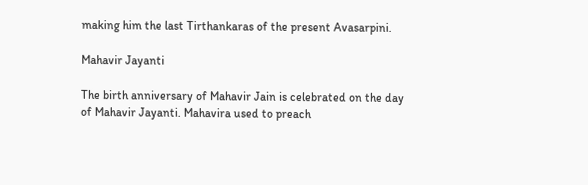making him the last Tirthankaras of the present Avasarpini.

Mahavir Jayanti

The birth anniversary of Mahavir Jain is celebrated on the day of Mahavir Jayanti. Mahavira used to preach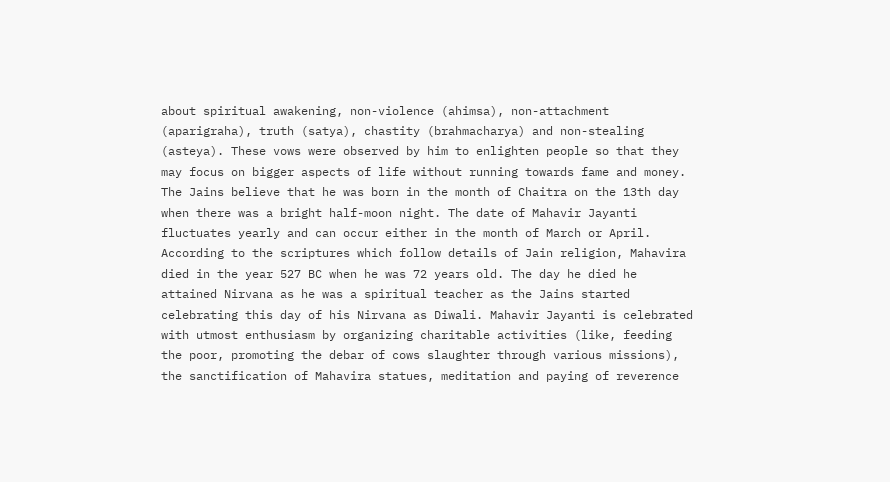about spiritual awakening, non-violence (ahimsa), non-attachment (aparigraha), truth (satya), chastity (brahmacharya) and non-stealing (asteya). These vows were observed by him to enlighten people so that they may focus on bigger aspects of life without running towards fame and money. The Jains believe that he was born in the month of Chaitra on the 13th day when there was a bright half-moon night. The date of Mahavir Jayanti fluctuates yearly and can occur either in the month of March or April. According to the scriptures which follow details of Jain religion, Mahavira died in the year 527 BC when he was 72 years old. The day he died he attained Nirvana as he was a spiritual teacher as the Jains started celebrating this day of his Nirvana as Diwali. Mahavir Jayanti is celebrated with utmost enthusiasm by organizing charitable activities (like, feeding the poor, promoting the debar of cows slaughter through various missions), the sanctification of Mahavira statues, meditation and paying of reverence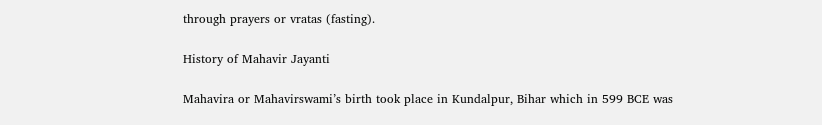through prayers or vratas (fasting).

History of Mahavir Jayanti

Mahavira or Mahavirswami’s birth took place in Kundalpur, Bihar which in 599 BCE was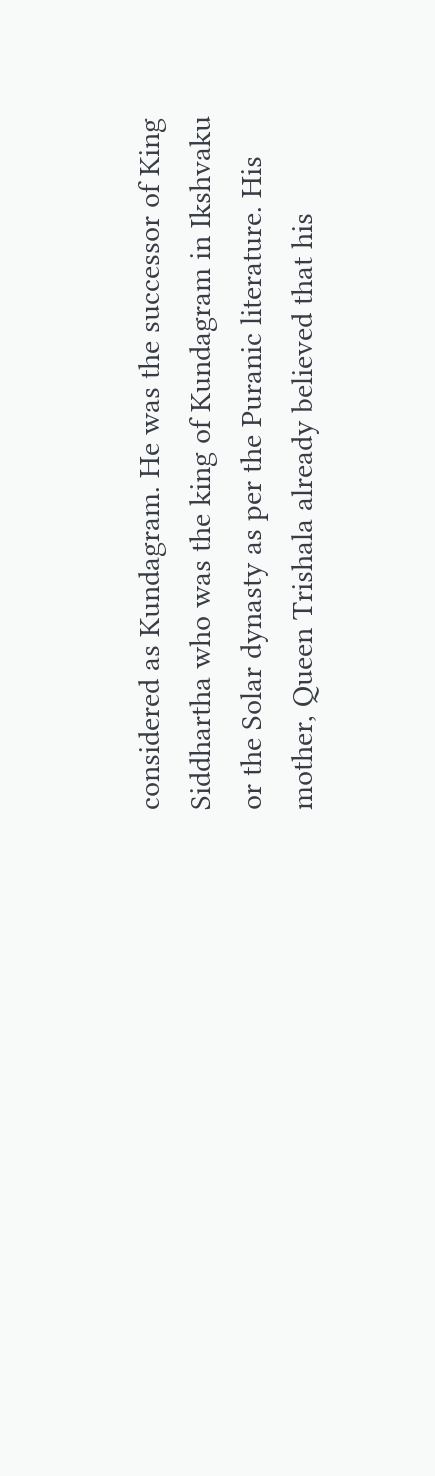considered as Kundagram. He was the successor of King Siddhartha who was the king of Kundagram in Ikshvaku or the Solar dynasty as per the Puranic literature. His mother, Queen Trishala already believed that his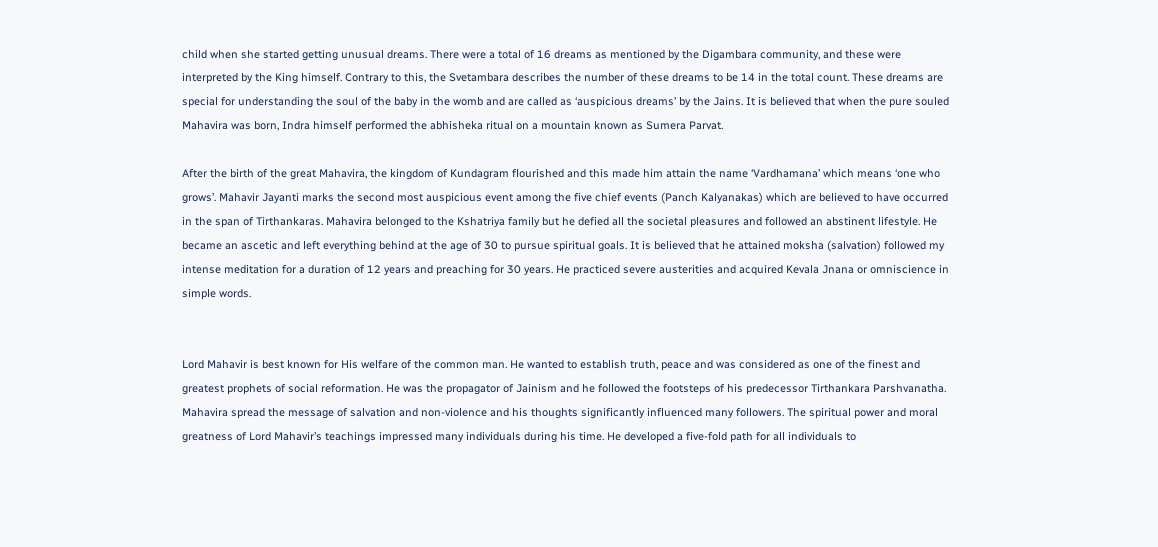child when she started getting unusual dreams. There were a total of 16 dreams as mentioned by the Digambara community, and these were interpreted by the King himself. Contrary to this, the Svetambara describes the number of these dreams to be 14 in the total count. These dreams are special for understanding the soul of the baby in the womb and are called as ‘auspicious dreams’ by the Jains. It is believed that when the pure souled Mahavira was born, Indra himself performed the abhisheka ritual on a mountain known as Sumera Parvat.

After the birth of the great Mahavira, the kingdom of Kundagram flourished and this made him attain the name ‘Vardhamana’ which means ‘one who grows’. Mahavir Jayanti marks the second most auspicious event among the five chief events (Panch Kalyanakas) which are believed to have occurred in the span of Tirthankaras. Mahavira belonged to the Kshatriya family but he defied all the societal pleasures and followed an abstinent lifestyle. He became an ascetic and left everything behind at the age of 30 to pursue spiritual goals. It is believed that he attained moksha (salvation) followed my intense meditation for a duration of 12 years and preaching for 30 years. He practiced severe austerities and acquired Kevala Jnana or omniscience in simple words.


Lord Mahavir is best known for His welfare of the common man. He wanted to establish truth, peace and was considered as one of the finest and greatest prophets of social reformation. He was the propagator of Jainism and he followed the footsteps of his predecessor Tirthankara Parshvanatha. Mahavira spread the message of salvation and non-violence and his thoughts significantly influenced many followers. The spiritual power and moral greatness of Lord Mahavir’s teachings impressed many individuals during his time. He developed a five-fold path for all individuals to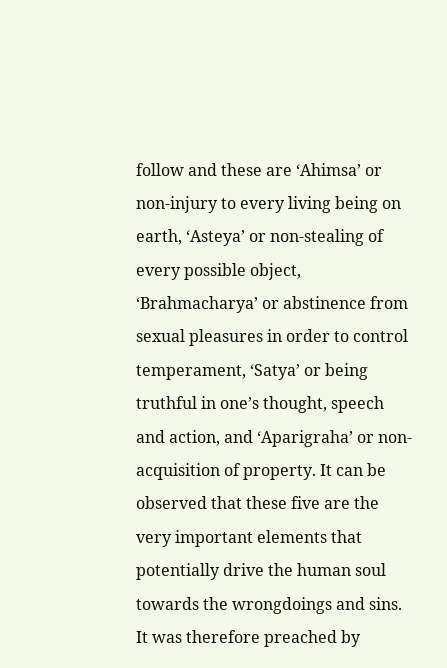follow and these are ‘Ahimsa’ or non-injury to every living being on earth, ‘Asteya’ or non-stealing of every possible object, ‘Brahmacharya’ or abstinence from sexual pleasures in order to control temperament, ‘Satya’ or being truthful in one’s thought, speech and action, and ‘Aparigraha’ or non-acquisition of property. It can be observed that these five are the very important elements that potentially drive the human soul towards the wrongdoings and sins. It was therefore preached by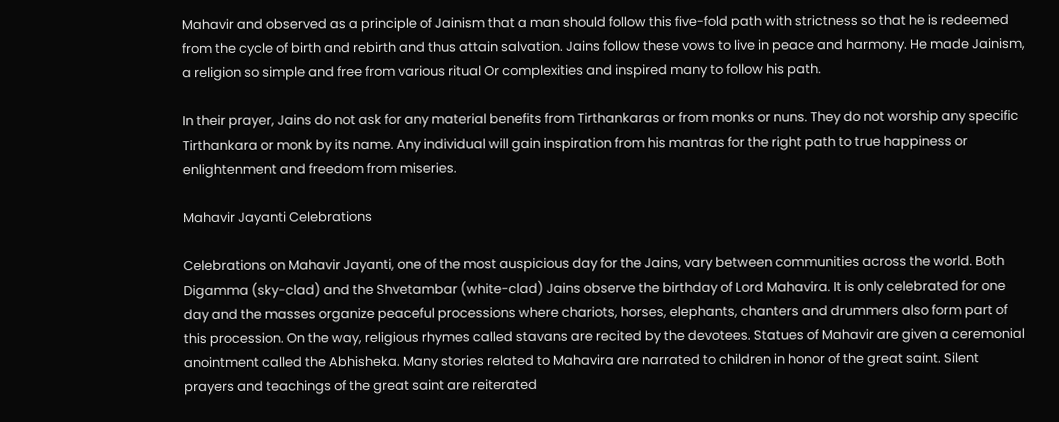Mahavir and observed as a principle of Jainism that a man should follow this five-fold path with strictness so that he is redeemed from the cycle of birth and rebirth and thus attain salvation. Jains follow these vows to live in peace and harmony. He made Jainism, a religion so simple and free from various ritual Or complexities and inspired many to follow his path.

In their prayer, Jains do not ask for any material benefits from Tirthankaras or from monks or nuns. They do not worship any specific Tirthankara or monk by its name. Any individual will gain inspiration from his mantras for the right path to true happiness or enlightenment and freedom from miseries.

Mahavir Jayanti Celebrations

Celebrations on Mahavir Jayanti, one of the most auspicious day for the Jains, vary between communities across the world. Both Digamma (sky-clad) and the Shvetambar (white-clad) Jains observe the birthday of Lord Mahavira. It is only celebrated for one day and the masses organize peaceful processions where chariots, horses, elephants, chanters and drummers also form part of this procession. On the way, religious rhymes called stavans are recited by the devotees. Statues of Mahavir are given a ceremonial anointment called the Abhisheka. Many stories related to Mahavira are narrated to children in honor of the great saint. Silent prayers and teachings of the great saint are reiterated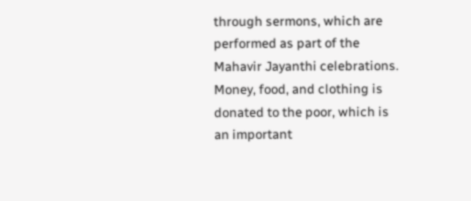through sermons, which are performed as part of the Mahavir Jayanthi celebrations. Money, food, and clothing is donated to the poor, which is an important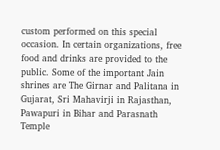custom performed on this special occasion. In certain organizations, free food and drinks are provided to the public. Some of the important Jain shrines are The Girnar and Palitana in Gujarat, Sri Mahavirji in Rajasthan, Pawapuri in Bihar and Parasnath Temple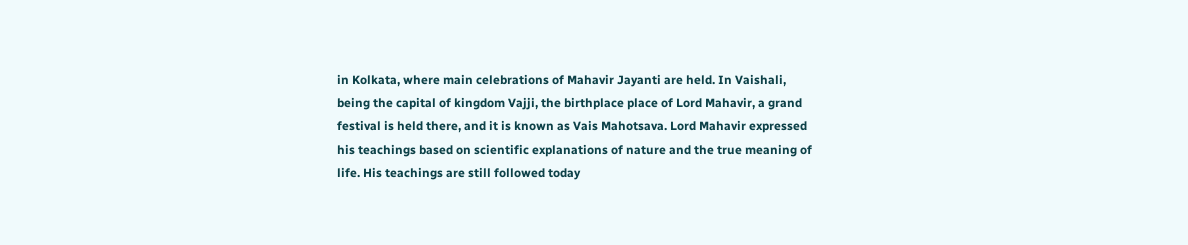in Kolkata, where main celebrations of Mahavir Jayanti are held. In Vaishali, being the capital of kingdom Vajji, the birthplace place of Lord Mahavir, a grand festival is held there, and it is known as Vais Mahotsava. Lord Mahavir expressed his teachings based on scientific explanations of nature and the true meaning of life. His teachings are still followed today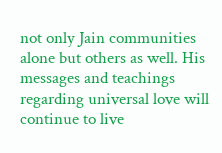not only Jain communities alone but others as well. His messages and teachings regarding universal love will continue to live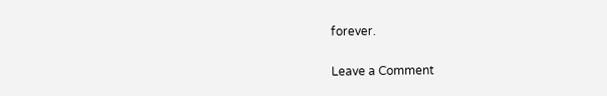forever.

Leave a Comment